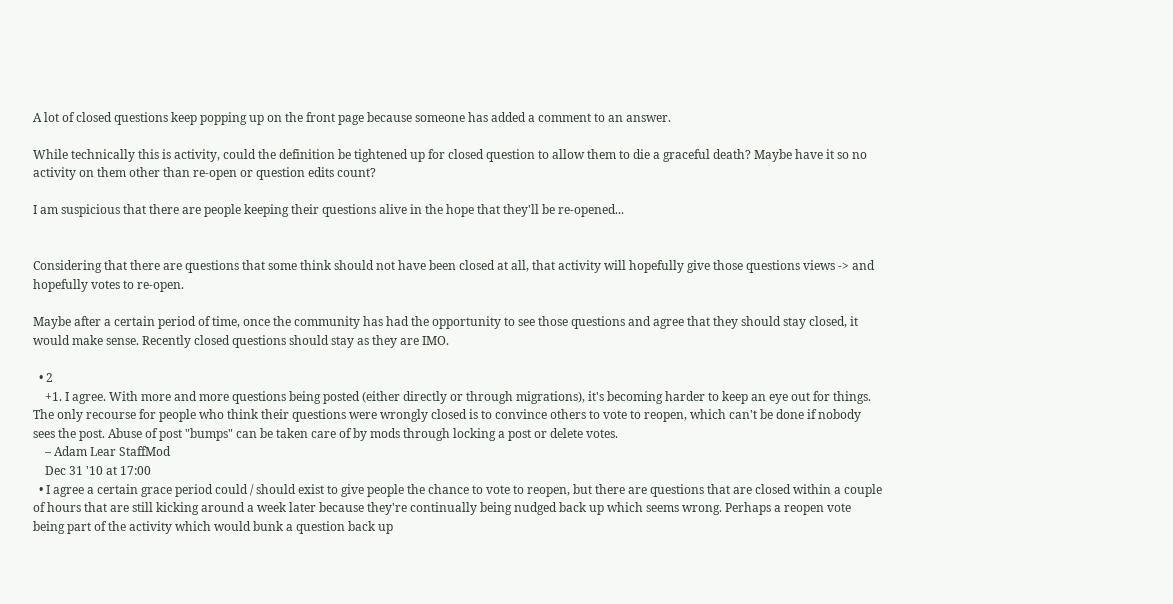A lot of closed questions keep popping up on the front page because someone has added a comment to an answer.

While technically this is activity, could the definition be tightened up for closed question to allow them to die a graceful death? Maybe have it so no activity on them other than re-open or question edits count?

I am suspicious that there are people keeping their questions alive in the hope that they'll be re-opened...


Considering that there are questions that some think should not have been closed at all, that activity will hopefully give those questions views -> and hopefully votes to re-open.

Maybe after a certain period of time, once the community has had the opportunity to see those questions and agree that they should stay closed, it would make sense. Recently closed questions should stay as they are IMO.

  • 2
    +1. I agree. With more and more questions being posted (either directly or through migrations), it's becoming harder to keep an eye out for things. The only recourse for people who think their questions were wrongly closed is to convince others to vote to reopen, which can't be done if nobody sees the post. Abuse of post "bumps" can be taken care of by mods through locking a post or delete votes.
    – Adam Lear StaffMod
    Dec 31 '10 at 17:00
  • I agree a certain grace period could / should exist to give people the chance to vote to reopen, but there are questions that are closed within a couple of hours that are still kicking around a week later because they're continually being nudged back up which seems wrong. Perhaps a reopen vote being part of the activity which would bunk a question back up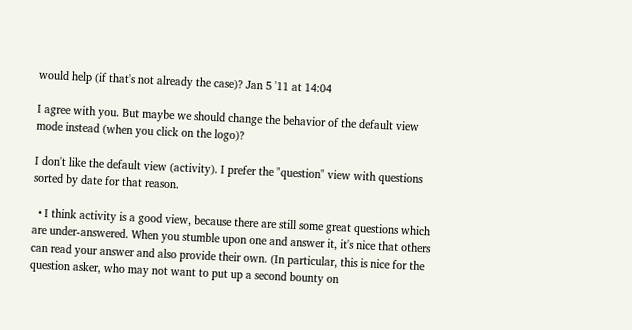would help (if that's not already the case)? Jan 5 '11 at 14:04

I agree with you. But maybe we should change the behavior of the default view mode instead (when you click on the logo)?

I don't like the default view (activity). I prefer the "question" view with questions sorted by date for that reason.

  • I think activity is a good view, because there are still some great questions which are under-answered. When you stumble upon one and answer it, it's nice that others can read your answer and also provide their own. (In particular, this is nice for the question asker, who may not want to put up a second bounty on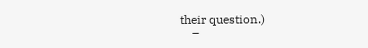their question.)
    –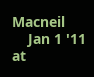Macneil
    Jan 1 '11 at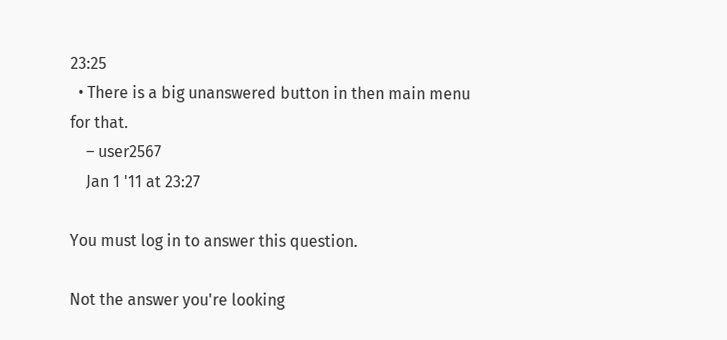23:25
  • There is a big unanswered button in then main menu for that.
    – user2567
    Jan 1 '11 at 23:27

You must log in to answer this question.

Not the answer you're looking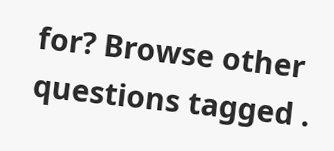for? Browse other questions tagged .